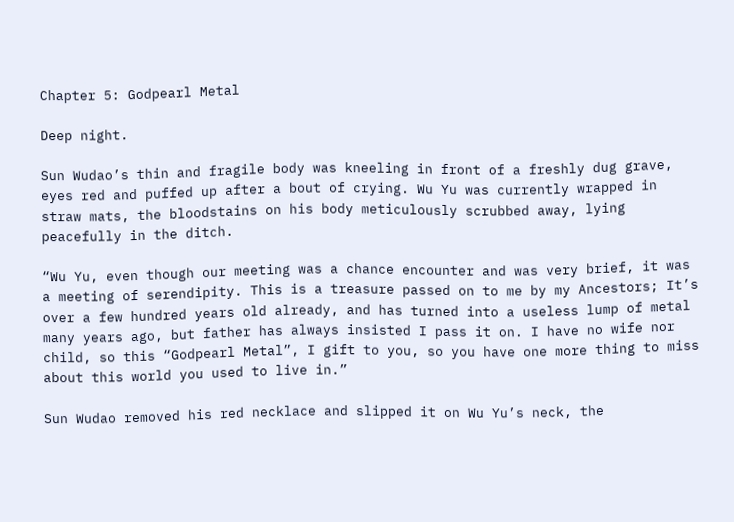Chapter 5: Godpearl Metal

Deep night.

Sun Wudao’s thin and fragile body was kneeling in front of a freshly dug grave, eyes red and puffed up after a bout of crying. Wu Yu was currently wrapped in straw mats, the bloodstains on his body meticulously scrubbed away, lying peacefully in the ditch.

“Wu Yu, even though our meeting was a chance encounter and was very brief, it was a meeting of serendipity. This is a treasure passed on to me by my Ancestors; It’s over a few hundred years old already, and has turned into a useless lump of metal many years ago, but father has always insisted I pass it on. I have no wife nor child, so this “Godpearl Metal”, I gift to you, so you have one more thing to miss about this world you used to live in.”

Sun Wudao removed his red necklace and slipped it on Wu Yu’s neck, the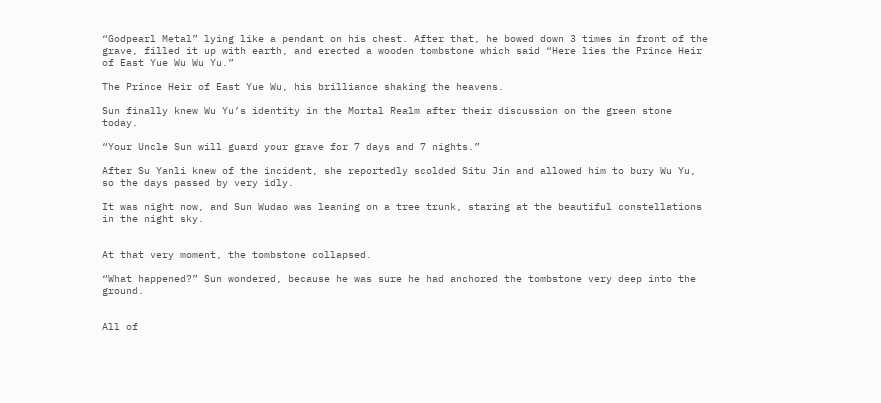“Godpearl Metal” lying like a pendant on his chest. After that, he bowed down 3 times in front of the grave, filled it up with earth, and erected a wooden tombstone which said “Here lies the Prince Heir of East Yue Wu Wu Yu.”

The Prince Heir of East Yue Wu, his brilliance shaking the heavens.

Sun finally knew Wu Yu’s identity in the Mortal Realm after their discussion on the green stone today.

“Your Uncle Sun will guard your grave for 7 days and 7 nights.”

After Su Yanli knew of the incident, she reportedly scolded Situ Jin and allowed him to bury Wu Yu, so the days passed by very idly.

It was night now, and Sun Wudao was leaning on a tree trunk, staring at the beautiful constellations in the night sky.


At that very moment, the tombstone collapsed.

“What happened?” Sun wondered, because he was sure he had anchored the tombstone very deep into the ground.


All of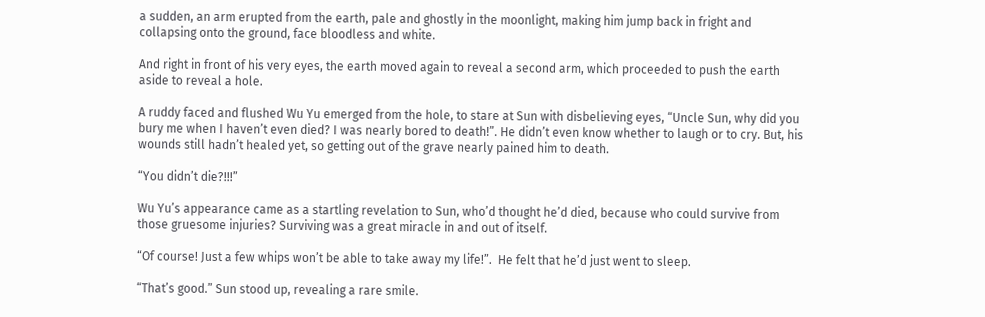a sudden, an arm erupted from the earth, pale and ghostly in the moonlight, making him jump back in fright and collapsing onto the ground, face bloodless and white.

And right in front of his very eyes, the earth moved again to reveal a second arm, which proceeded to push the earth aside to reveal a hole.

A ruddy faced and flushed Wu Yu emerged from the hole, to stare at Sun with disbelieving eyes, “Uncle Sun, why did you bury me when I haven’t even died? I was nearly bored to death!”. He didn’t even know whether to laugh or to cry. But, his wounds still hadn’t healed yet, so getting out of the grave nearly pained him to death.

“You didn’t die?!!!”

Wu Yu’s appearance came as a startling revelation to Sun, who’d thought he’d died, because who could survive from those gruesome injuries? Surviving was a great miracle in and out of itself.

“Of course! Just a few whips won’t be able to take away my life!”.  He felt that he’d just went to sleep.

“That’s good.” Sun stood up, revealing a rare smile.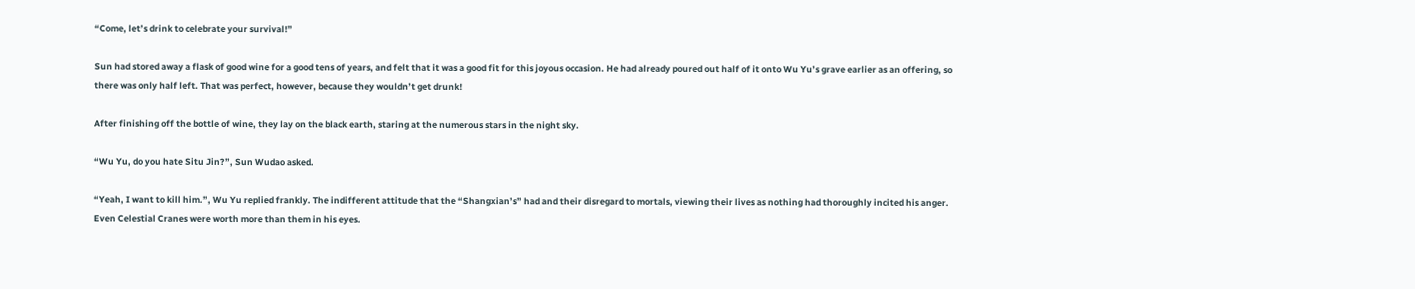“Come, let’s drink to celebrate your survival!”

Sun had stored away a flask of good wine for a good tens of years, and felt that it was a good fit for this joyous occasion. He had already poured out half of it onto Wu Yu’s grave earlier as an offering, so there was only half left. That was perfect, however, because they wouldn’t get drunk!

After finishing off the bottle of wine, they lay on the black earth, staring at the numerous stars in the night sky.

“Wu Yu, do you hate Situ Jin?”, Sun Wudao asked.

“Yeah, I want to kill him.”, Wu Yu replied frankly. The indifferent attitude that the “Shangxian’s” had and their disregard to mortals, viewing their lives as nothing had thoroughly incited his anger. Even Celestial Cranes were worth more than them in his eyes.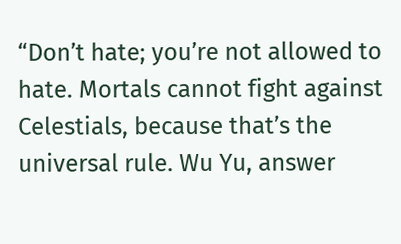“Don’t hate; you’re not allowed to hate. Mortals cannot fight against Celestials, because that’s the universal rule. Wu Yu, answer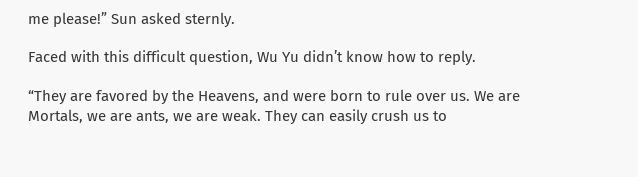me please!” Sun asked sternly.

Faced with this difficult question, Wu Yu didn’t know how to reply.

“They are favored by the Heavens, and were born to rule over us. We are Mortals, we are ants, we are weak. They can easily crush us to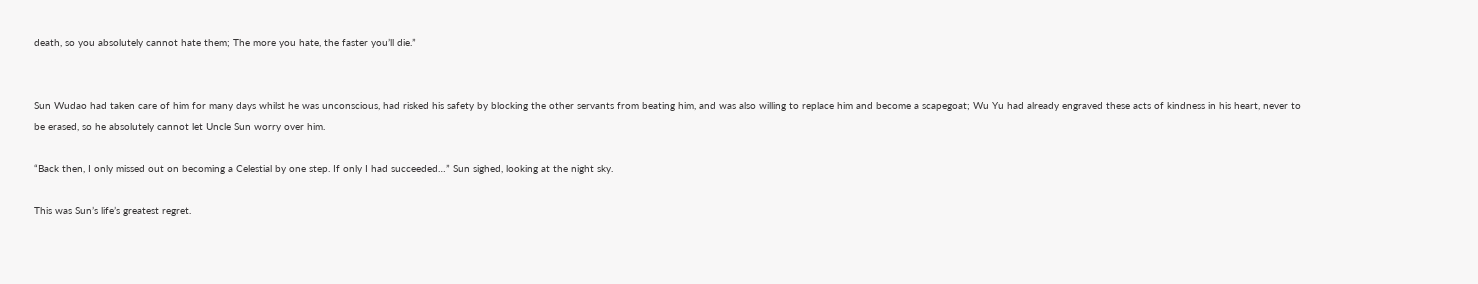death, so you absolutely cannot hate them; The more you hate, the faster you’ll die.”


Sun Wudao had taken care of him for many days whilst he was unconscious, had risked his safety by blocking the other servants from beating him, and was also willing to replace him and become a scapegoat; Wu Yu had already engraved these acts of kindness in his heart, never to be erased, so he absolutely cannot let Uncle Sun worry over him.

“Back then, I only missed out on becoming a Celestial by one step. If only I had succeeded…” Sun sighed, looking at the night sky.

This was Sun’s life’s greatest regret.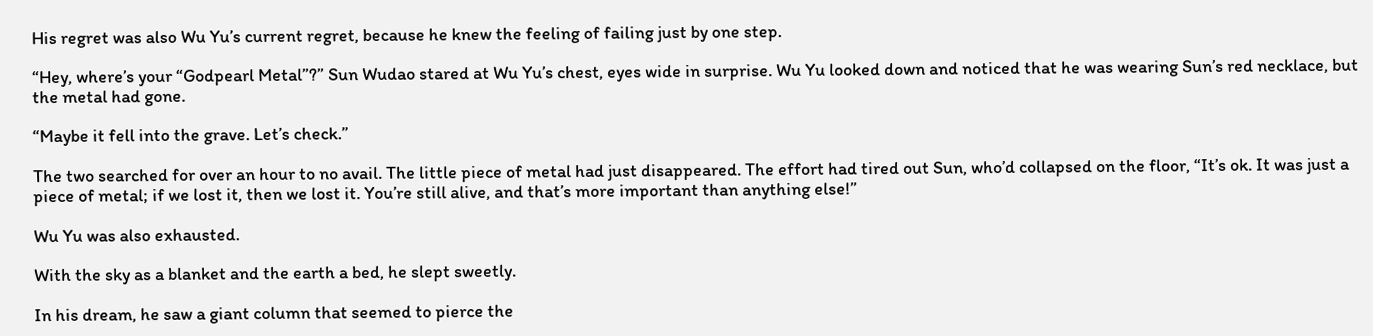His regret was also Wu Yu’s current regret, because he knew the feeling of failing just by one step.

“Hey, where’s your “Godpearl Metal”?” Sun Wudao stared at Wu Yu’s chest, eyes wide in surprise. Wu Yu looked down and noticed that he was wearing Sun’s red necklace, but the metal had gone.

“Maybe it fell into the grave. Let’s check.”

The two searched for over an hour to no avail. The little piece of metal had just disappeared. The effort had tired out Sun, who’d collapsed on the floor, “It’s ok. It was just a piece of metal; if we lost it, then we lost it. You’re still alive, and that’s more important than anything else!”

Wu Yu was also exhausted.

With the sky as a blanket and the earth a bed, he slept sweetly.

In his dream, he saw a giant column that seemed to pierce the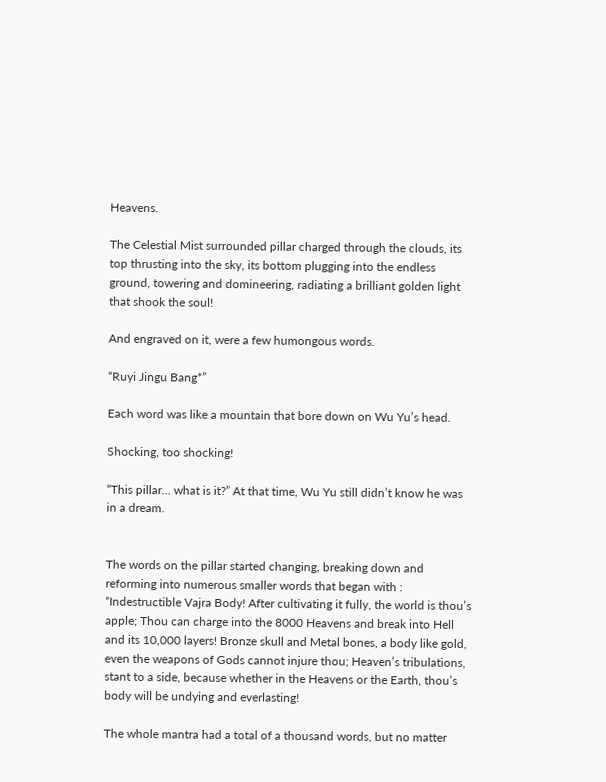Heavens.

The Celestial Mist surrounded pillar charged through the clouds, its top thrusting into the sky, its bottom plugging into the endless ground, towering and domineering, radiating a brilliant golden light that shook the soul!

And engraved on it, were a few humongous words.

“Ruyi Jingu Bang*”

Each word was like a mountain that bore down on Wu Yu’s head.

Shocking, too shocking!

“This pillar… what is it?” At that time, Wu Yu still didn’t know he was in a dream.


The words on the pillar started changing, breaking down and reforming into numerous smaller words that began with : “Indestructible Vajra Body! After cultivating it fully, the world is thou’s apple; Thou can charge into the 8000 Heavens and break into Hell and its 10,000 layers! Bronze skull and Metal bones, a body like gold, even the weapons of Gods cannot injure thou; Heaven’s tribulations, stant to a side, because whether in the Heavens or the Earth, thou’s body will be undying and everlasting!

The whole mantra had a total of a thousand words, but no matter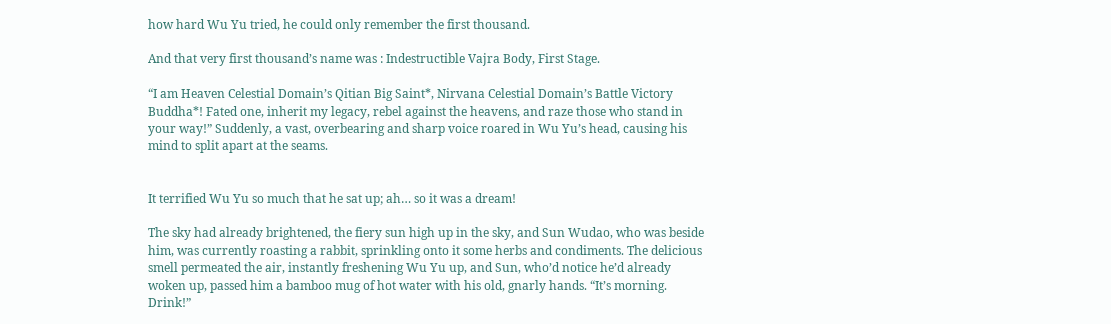how hard Wu Yu tried, he could only remember the first thousand.

And that very first thousand’s name was : Indestructible Vajra Body, First Stage.

“I am Heaven Celestial Domain’s Qitian Big Saint*, Nirvana Celestial Domain’s Battle Victory Buddha*! Fated one, inherit my legacy, rebel against the heavens, and raze those who stand in your way!” Suddenly, a vast, overbearing and sharp voice roared in Wu Yu’s head, causing his mind to split apart at the seams.


It terrified Wu Yu so much that he sat up; ah… so it was a dream!

The sky had already brightened, the fiery sun high up in the sky, and Sun Wudao, who was beside him, was currently roasting a rabbit, sprinkling onto it some herbs and condiments. The delicious smell permeated the air, instantly freshening Wu Yu up, and Sun, who’d notice he’d already woken up, passed him a bamboo mug of hot water with his old, gnarly hands. “It’s morning. Drink!”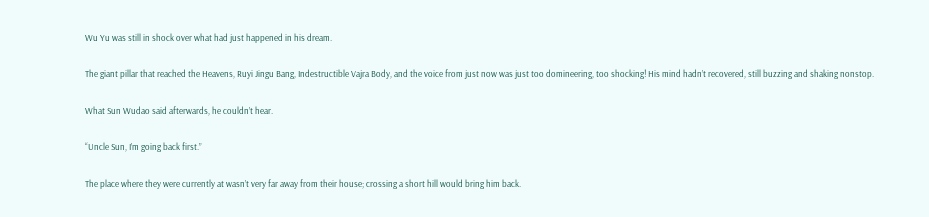Wu Yu was still in shock over what had just happened in his dream.

The giant pillar that reached the Heavens, Ruyi Jingu Bang, Indestructible Vajra Body, and the voice from just now was just too domineering, too shocking! His mind hadn’t recovered, still buzzing and shaking nonstop.

What Sun Wudao said afterwards, he couldn’t hear.

“Uncle Sun, I’m going back first.”

The place where they were currently at wasn’t very far away from their house; crossing a short hill would bring him back.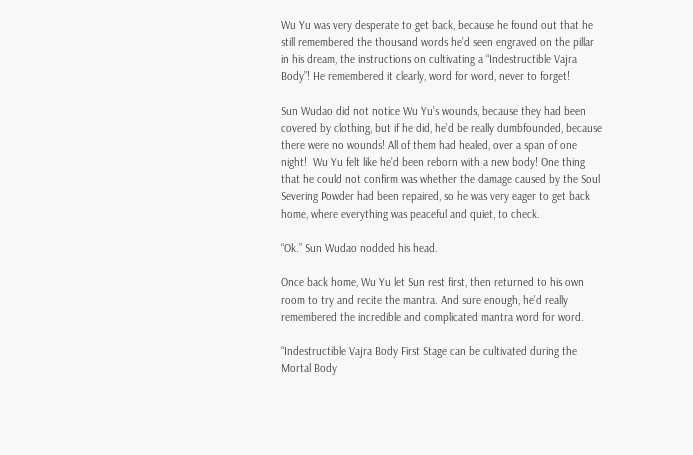Wu Yu was very desperate to get back, because he found out that he still remembered the thousand words he’d seen engraved on the pillar in his dream, the instructions on cultivating a “Indestructible Vajra Body”! He remembered it clearly, word for word, never to forget!

Sun Wudao did not notice Wu Yu’s wounds, because they had been covered by clothing, but if he did, he’d be really dumbfounded, because there were no wounds! All of them had healed, over a span of one night!  Wu Yu felt like he’d been reborn with a new body! One thing that he could not confirm was whether the damage caused by the Soul Severing Powder had been repaired, so he was very eager to get back home, where everything was peaceful and quiet, to check.

“Ok.” Sun Wudao nodded his head.

Once back home, Wu Yu let Sun rest first, then returned to his own room to try and recite the mantra. And sure enough, he’d really remembered the incredible and complicated mantra word for word.

“Indestructible Vajra Body First Stage can be cultivated during the Mortal Body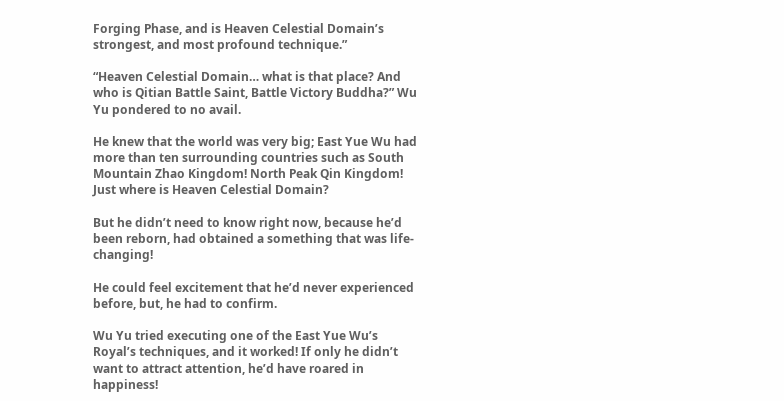Forging Phase, and is Heaven Celestial Domain’s strongest, and most profound technique.”

“Heaven Celestial Domain… what is that place? And who is Qitian Battle Saint, Battle Victory Buddha?” Wu Yu pondered to no avail.

He knew that the world was very big; East Yue Wu had more than ten surrounding countries such as South Mountain Zhao Kingdom! North Peak Qin Kingdom! Just where is Heaven Celestial Domain?

But he didn’t need to know right now, because he’d been reborn, had obtained a something that was life-changing!

He could feel excitement that he’d never experienced before, but, he had to confirm.

Wu Yu tried executing one of the East Yue Wu’s Royal’s techniques, and it worked! If only he didn’t want to attract attention, he’d have roared in happiness!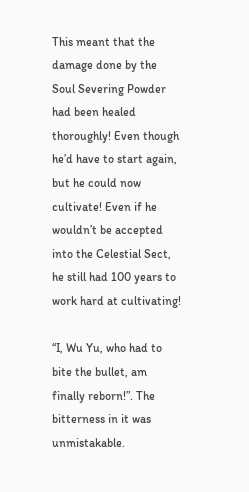This meant that the damage done by the Soul Severing Powder had been healed thoroughly! Even though he’d have to start again, but he could now cultivate! Even if he wouldn’t be accepted into the Celestial Sect, he still had 100 years to work hard at cultivating!

“I, Wu Yu, who had to bite the bullet, am finally reborn!”. The bitterness in it was unmistakable.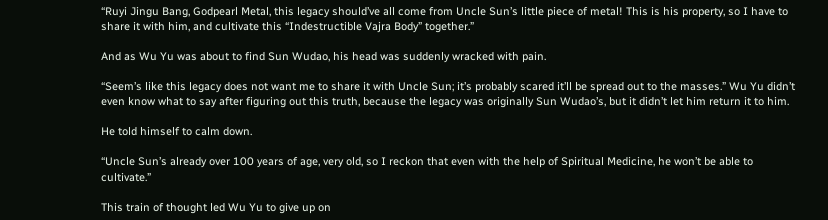“Ruyi Jingu Bang, Godpearl Metal, this legacy should’ve all come from Uncle Sun’s little piece of metal! This is his property, so I have to share it with him, and cultivate this “Indestructible Vajra Body” together.”

And as Wu Yu was about to find Sun Wudao, his head was suddenly wracked with pain.

“Seem’s like this legacy does not want me to share it with Uncle Sun; it’s probably scared it’ll be spread out to the masses.” Wu Yu didn’t even know what to say after figuring out this truth, because the legacy was originally Sun Wudao’s, but it didn’t let him return it to him.

He told himself to calm down.

“Uncle Sun’s already over 100 years of age, very old, so I reckon that even with the help of Spiritual Medicine, he won’t be able to cultivate.”

This train of thought led Wu Yu to give up on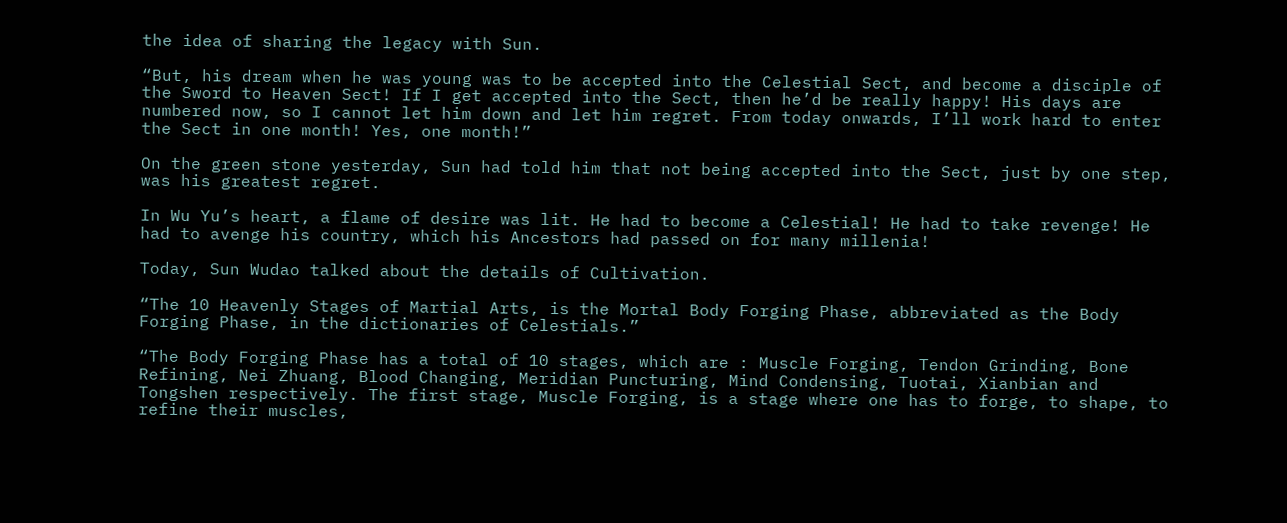the idea of sharing the legacy with Sun.

“But, his dream when he was young was to be accepted into the Celestial Sect, and become a disciple of the Sword to Heaven Sect! If I get accepted into the Sect, then he’d be really happy! His days are numbered now, so I cannot let him down and let him regret. From today onwards, I’ll work hard to enter the Sect in one month! Yes, one month!”

On the green stone yesterday, Sun had told him that not being accepted into the Sect, just by one step, was his greatest regret.

In Wu Yu’s heart, a flame of desire was lit. He had to become a Celestial! He had to take revenge! He had to avenge his country, which his Ancestors had passed on for many millenia!

Today, Sun Wudao talked about the details of Cultivation.

“The 10 Heavenly Stages of Martial Arts, is the Mortal Body Forging Phase, abbreviated as the Body Forging Phase, in the dictionaries of Celestials.”

“The Body Forging Phase has a total of 10 stages, which are : Muscle Forging, Tendon Grinding, Bone Refining, Nei Zhuang, Blood Changing, Meridian Puncturing, Mind Condensing, Tuotai, Xianbian and Tongshen respectively. The first stage, Muscle Forging, is a stage where one has to forge, to shape, to refine their muscles,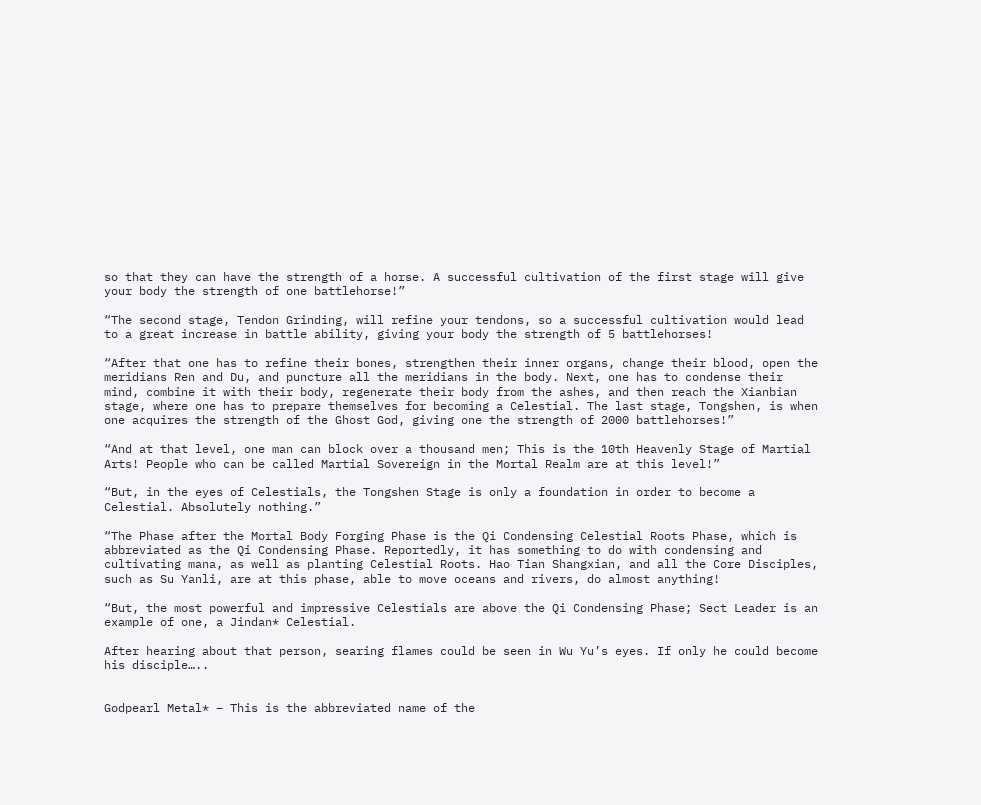so that they can have the strength of a horse. A successful cultivation of the first stage will give your body the strength of one battlehorse!”

“The second stage, Tendon Grinding, will refine your tendons, so a successful cultivation would lead to a great increase in battle ability, giving your body the strength of 5 battlehorses!

“After that one has to refine their bones, strengthen their inner organs, change their blood, open the meridians Ren and Du, and puncture all the meridians in the body. Next, one has to condense their mind, combine it with their body, regenerate their body from the ashes, and then reach the Xianbian stage, where one has to prepare themselves for becoming a Celestial. The last stage, Tongshen, is when one acquires the strength of the Ghost God, giving one the strength of 2000 battlehorses!”

“And at that level, one man can block over a thousand men; This is the 10th Heavenly Stage of Martial Arts! People who can be called Martial Sovereign in the Mortal Realm are at this level!”

“But, in the eyes of Celestials, the Tongshen Stage is only a foundation in order to become a Celestial. Absolutely nothing.”

“The Phase after the Mortal Body Forging Phase is the Qi Condensing Celestial Roots Phase, which is abbreviated as the Qi Condensing Phase. Reportedly, it has something to do with condensing and cultivating mana, as well as planting Celestial Roots. Hao Tian Shangxian, and all the Core Disciples, such as Su Yanli, are at this phase, able to move oceans and rivers, do almost anything!

“But, the most powerful and impressive Celestials are above the Qi Condensing Phase; Sect Leader is an example of one, a Jindan* Celestial.

After hearing about that person, searing flames could be seen in Wu Yu’s eyes. If only he could become his disciple…..


Godpearl Metal* – This is the abbreviated name of the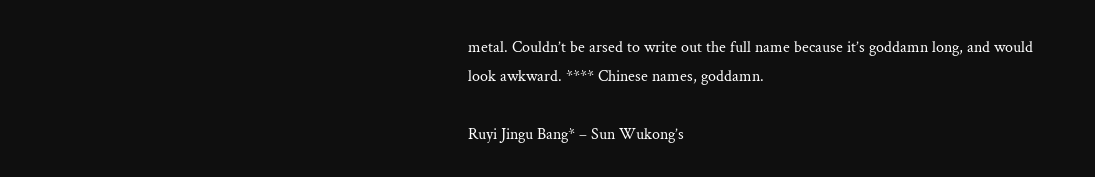metal. Couldn’t be arsed to write out the full name because it’s goddamn long, and would look awkward. **** Chinese names, goddamn.

Ruyi Jingu Bang* – Sun Wukong’s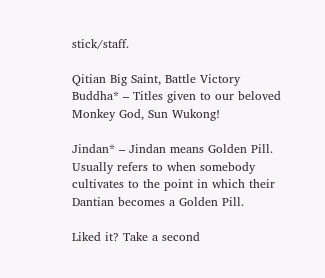stick/staff.

Qitian Big Saint, Battle Victory Buddha* – Titles given to our beloved Monkey God, Sun Wukong!

Jindan* – Jindan means Golden Pill. Usually refers to when somebody cultivates to the point in which their Dantian becomes a Golden Pill.

Liked it? Take a second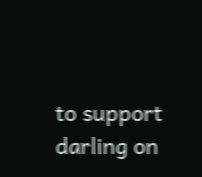to support darling on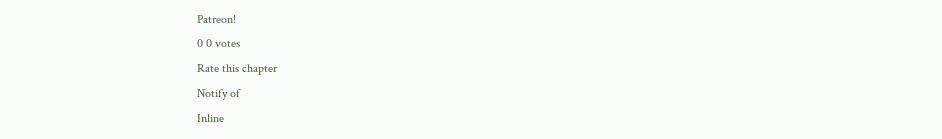Patreon!
0 0 votes
Rate this chapter
Notify of
Inline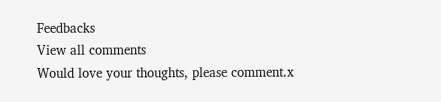Feedbacks
View all comments
Would love your thoughts, please comment.x